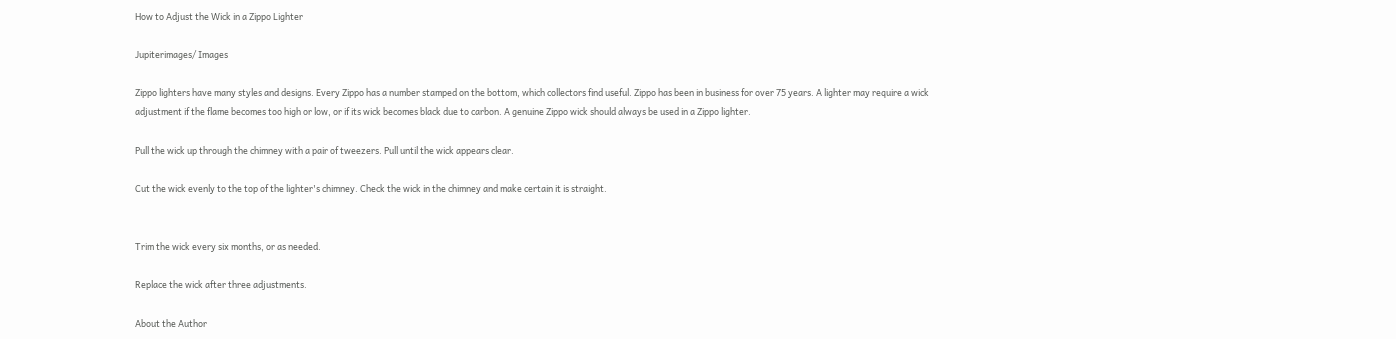How to Adjust the Wick in a Zippo Lighter

Jupiterimages/ Images

Zippo lighters have many styles and designs. Every Zippo has a number stamped on the bottom, which collectors find useful. Zippo has been in business for over 75 years. A lighter may require a wick adjustment if the flame becomes too high or low, or if its wick becomes black due to carbon. A genuine Zippo wick should always be used in a Zippo lighter.

Pull the wick up through the chimney with a pair of tweezers. Pull until the wick appears clear.

Cut the wick evenly to the top of the lighter's chimney. Check the wick in the chimney and make certain it is straight.


Trim the wick every six months, or as needed.

Replace the wick after three adjustments.

About the Author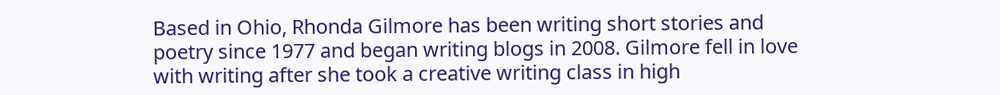Based in Ohio, Rhonda Gilmore has been writing short stories and poetry since 1977 and began writing blogs in 2008. Gilmore fell in love with writing after she took a creative writing class in high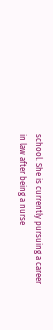school. She is currently pursuing a career in law after being a nurse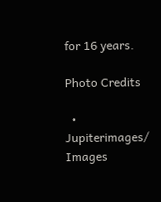for 16 years.

Photo Credits

  • Jupiterimages/ Images